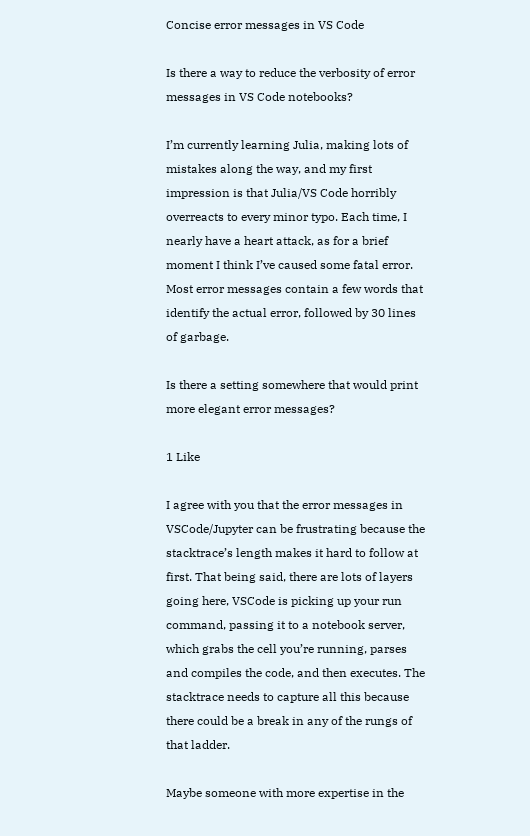Concise error messages in VS Code

Is there a way to reduce the verbosity of error messages in VS Code notebooks?

I’m currently learning Julia, making lots of mistakes along the way, and my first impression is that Julia/VS Code horribly overreacts to every minor typo. Each time, I nearly have a heart attack, as for a brief moment I think I’ve caused some fatal error. Most error messages contain a few words that identify the actual error, followed by 30 lines of garbage.

Is there a setting somewhere that would print more elegant error messages?

1 Like

I agree with you that the error messages in VSCode/Jupyter can be frustrating because the stacktrace’s length makes it hard to follow at first. That being said, there are lots of layers going here, VSCode is picking up your run command, passing it to a notebook server, which grabs the cell you’re running, parses and compiles the code, and then executes. The stacktrace needs to capture all this because there could be a break in any of the rungs of that ladder.

Maybe someone with more expertise in the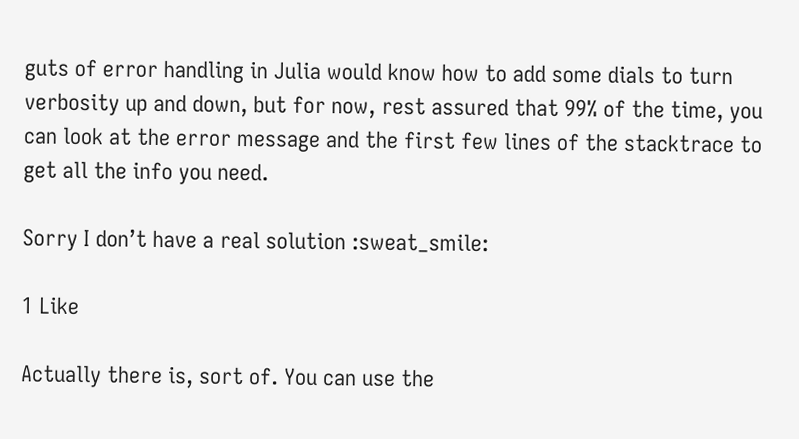guts of error handling in Julia would know how to add some dials to turn verbosity up and down, but for now, rest assured that 99% of the time, you can look at the error message and the first few lines of the stacktrace to get all the info you need.

Sorry I don’t have a real solution :sweat_smile:

1 Like

Actually there is, sort of. You can use the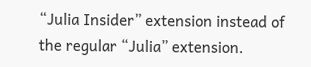“Julia Insider” extension instead of the regular “Julia” extension.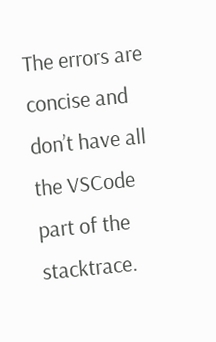The errors are concise and don’t have all the VSCode part of the stacktrace.